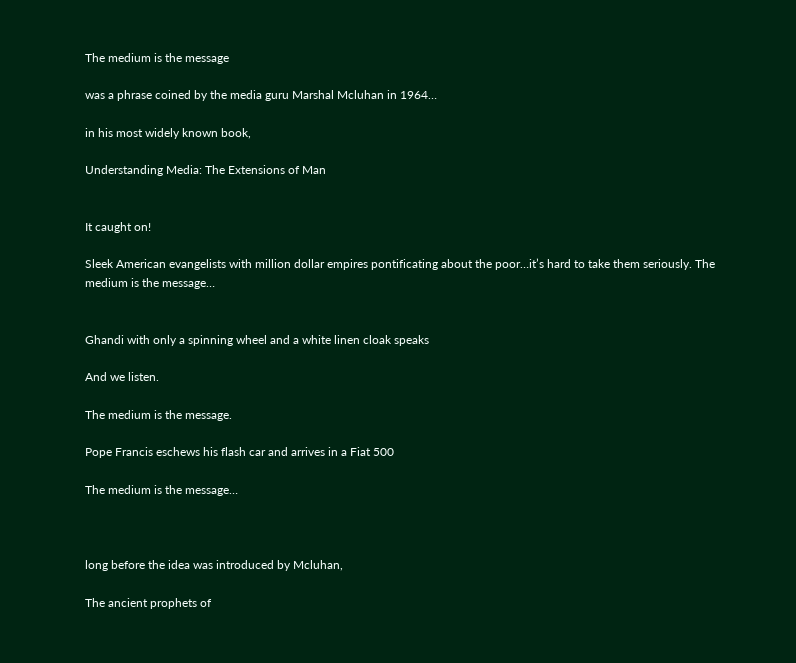The medium is the message

was a phrase coined by the media guru Marshal Mcluhan in 1964…

in his most widely known book,

Understanding Media: The Extensions of Man


It caught on!

Sleek American evangelists with million dollar empires pontificating about the poor…it’s hard to take them seriously. The medium is the message…


Ghandi with only a spinning wheel and a white linen cloak speaks

And we listen.

The medium is the message.

Pope Francis eschews his flash car and arrives in a Fiat 500

The medium is the message…



long before the idea was introduced by Mcluhan,

The ancient prophets of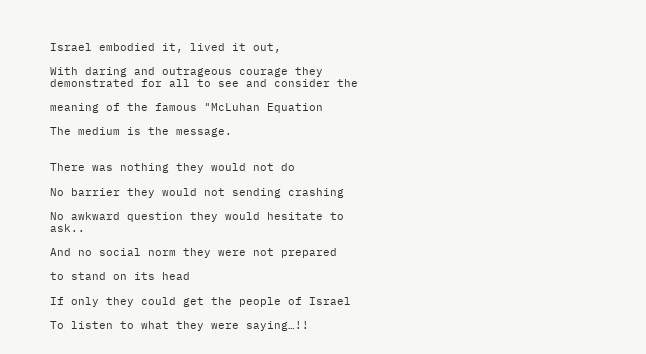Israel embodied it, lived it out,

With daring and outrageous courage they demonstrated for all to see and consider the

meaning of the famous "McLuhan Equation

The medium is the message.


There was nothing they would not do

No barrier they would not sending crashing

No awkward question they would hesitate to ask..

And no social norm they were not prepared

to stand on its head

If only they could get the people of Israel

To listen to what they were saying…!!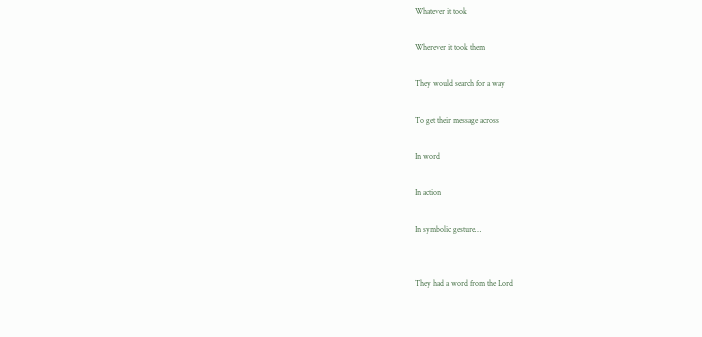Whatever it took

Wherever it took them

They would search for a way

To get their message across

In word

In action

In symbolic gesture…


They had a word from the Lord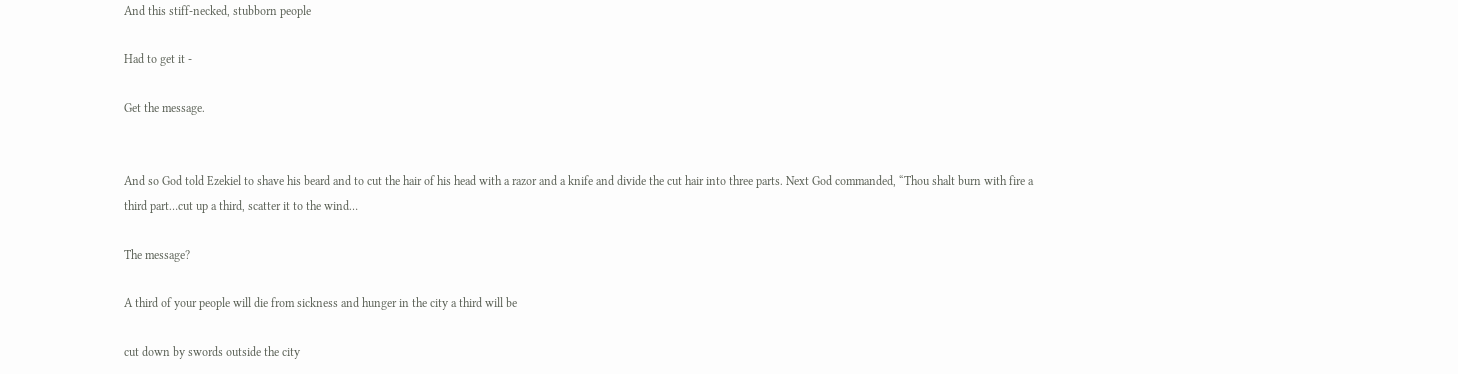And this stiff-necked, stubborn people

Had to get it -

Get the message.


And so God told Ezekiel to shave his beard and to cut the hair of his head with a razor and a knife and divide the cut hair into three parts. Next God commanded, “Thou shalt burn with fire a third part…cut up a third, scatter it to the wind…

The message?

A third of your people will die from sickness and hunger in the city a third will be

cut down by swords outside the city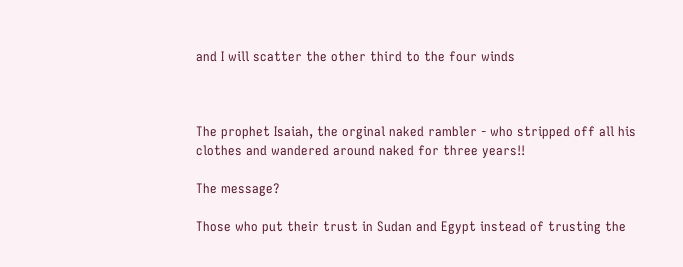and I will scatter the other third to the four winds



The prophet Isaiah, the orginal naked rambler - who stripped off all his clothes and wandered around naked for three years!!

The message?

Those who put their trust in Sudan and Egypt instead of trusting the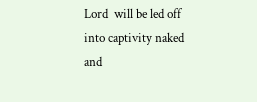Lord  will be led off into captivity naked and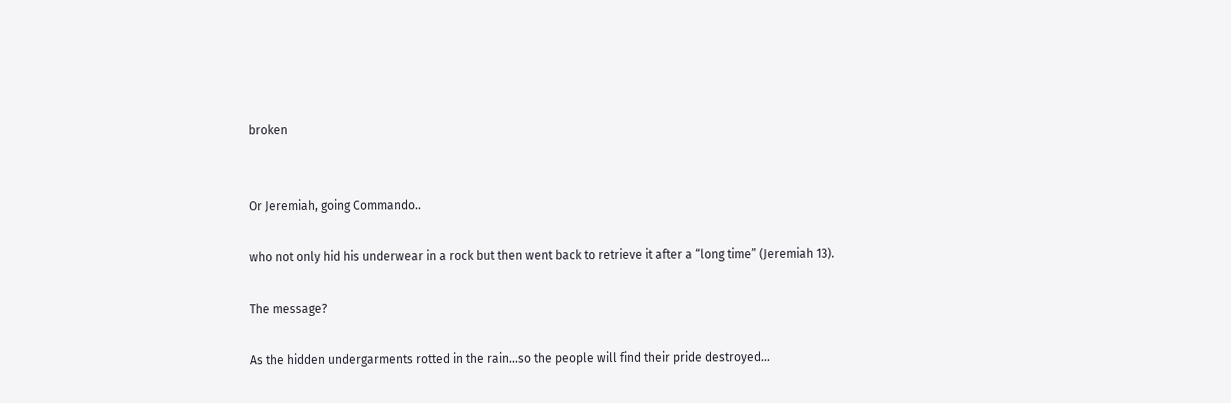broken


Or Jeremiah, going Commando..

who not only hid his underwear in a rock but then went back to retrieve it after a “long time” (Jeremiah 13).

The message?

As the hidden undergarments rotted in the rain…so the people will find their pride destroyed…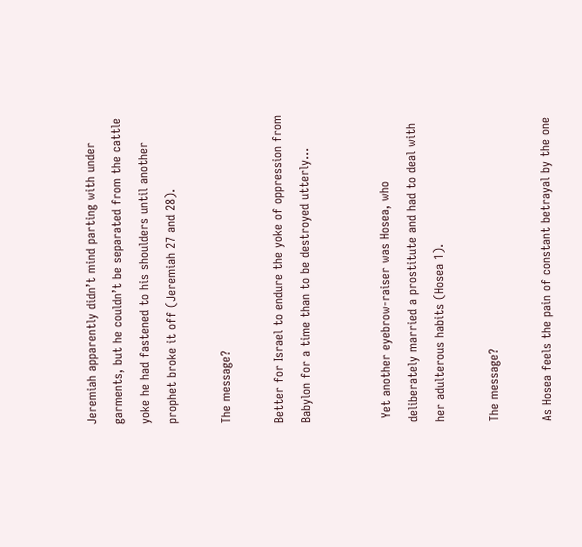Jeremiah apparently didn’t mind parting with under garments, but he couldn’t be separated from the cattle yoke he had fastened to his shoulders until another prophet broke it off (Jeremiah 27 and 28).

The message?

Better for Israel to endure the yoke of oppression from Babylon for a time than to be destroyed utterly…


 Yet another eyebrow-raiser was Hosea, who deliberately married a prostitute and had to deal with her adulterous habits (Hosea 1).

The message?

As Hosea feels the pain of constant betrayal by the one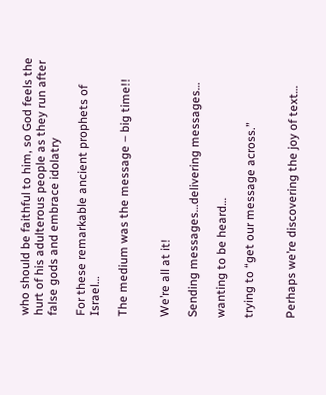who should be faithful to him, so God feels the hurt of his adulterous people as they run after false gods and embrace idolatry

For these remarkable ancient prophets of Israel…

The medium was the message – big time!!


We’re all at it!

Sending messages…delivering messages…

wanting to be heard…

trying to “get our message across.”


Perhaps we’re discovering the joy of text…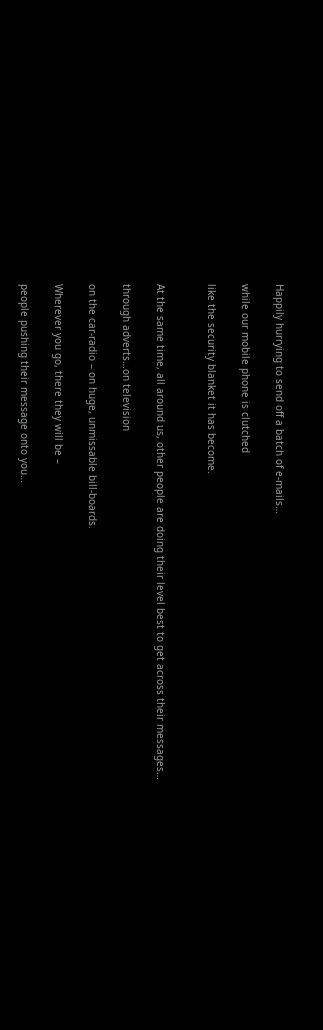Happily hurrying to send off a batch of e-mails…

while our mobile phone is clutched

like the security blanket it has become.


At the same time, all around us, other people are doing their level best to get across their messages…

through adverts…on television

on the car-radio – on huge, unmissable bill-boards.

Wherever you go, there they will be –

people pushing their message onto you…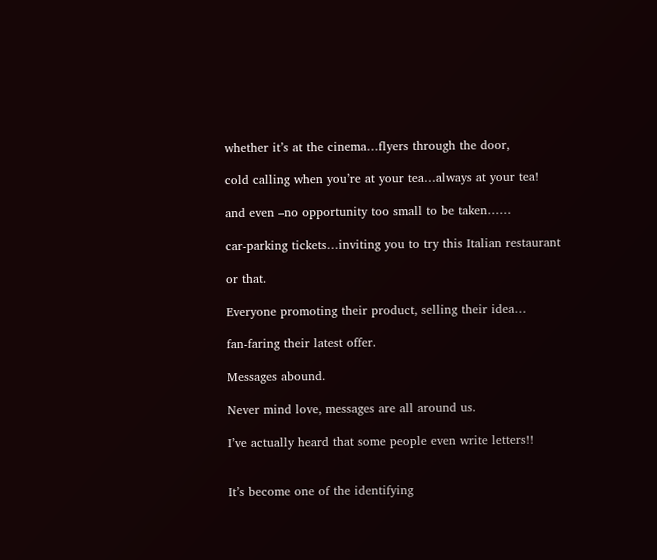whether it’s at the cinema…flyers through the door,

cold calling when you’re at your tea…always at your tea!

and even –no opportunity too small to be taken……

car-parking tickets…inviting you to try this Italian restaurant

or that.

Everyone promoting their product, selling their idea…

fan-faring their latest offer.

Messages abound.

Never mind love, messages are all around us.

I’ve actually heard that some people even write letters!!


It’s become one of the identifying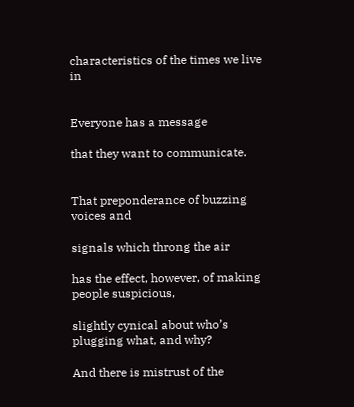characteristics of the times we live in


Everyone has a message

that they want to communicate.


That preponderance of buzzing voices and

signals which throng the air

has the effect, however, of making people suspicious,

slightly cynical about who’s plugging what, and why?

And there is mistrust of the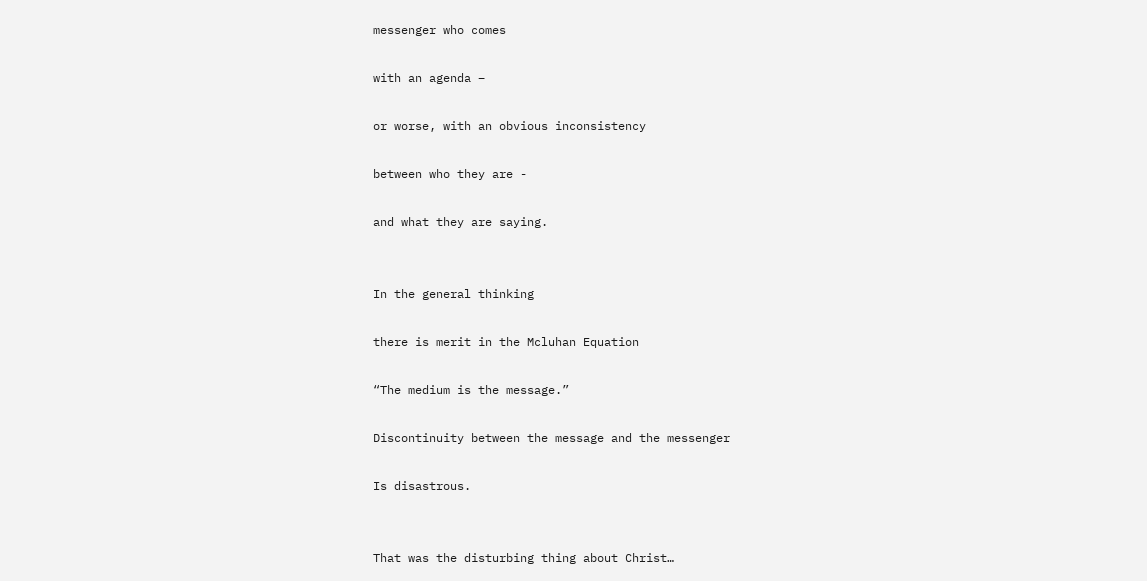messenger who comes

with an agenda –

or worse, with an obvious inconsistency

between who they are -

and what they are saying.


In the general thinking

there is merit in the Mcluhan Equation

“The medium is the message.”

Discontinuity between the message and the messenger

Is disastrous.


That was the disturbing thing about Christ…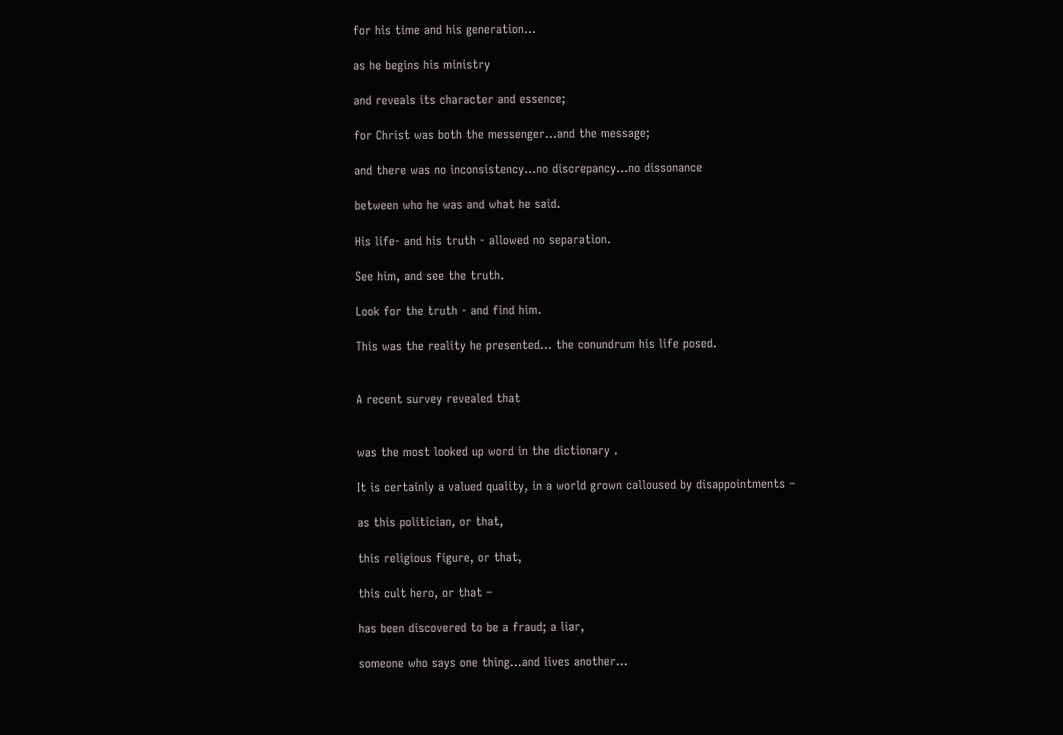for his time and his generation…

as he begins his ministry

and reveals its character and essence;

for Christ was both the messenger…and the message;

and there was no inconsistency…no discrepancy…no dissonance

between who he was and what he said.

His life- and his truth - allowed no separation.

See him, and see the truth.

Look for the truth - and find him.

This was the reality he presented… the conundrum his life posed.


A recent survey revealed that


was the most looked up word in the dictionary .

It is certainly a valued quality, in a world grown calloused by disappointments –

as this politician, or that,

this religious figure, or that,

this cult hero, or that –

has been discovered to be a fraud; a liar,

someone who says one thing…and lives another…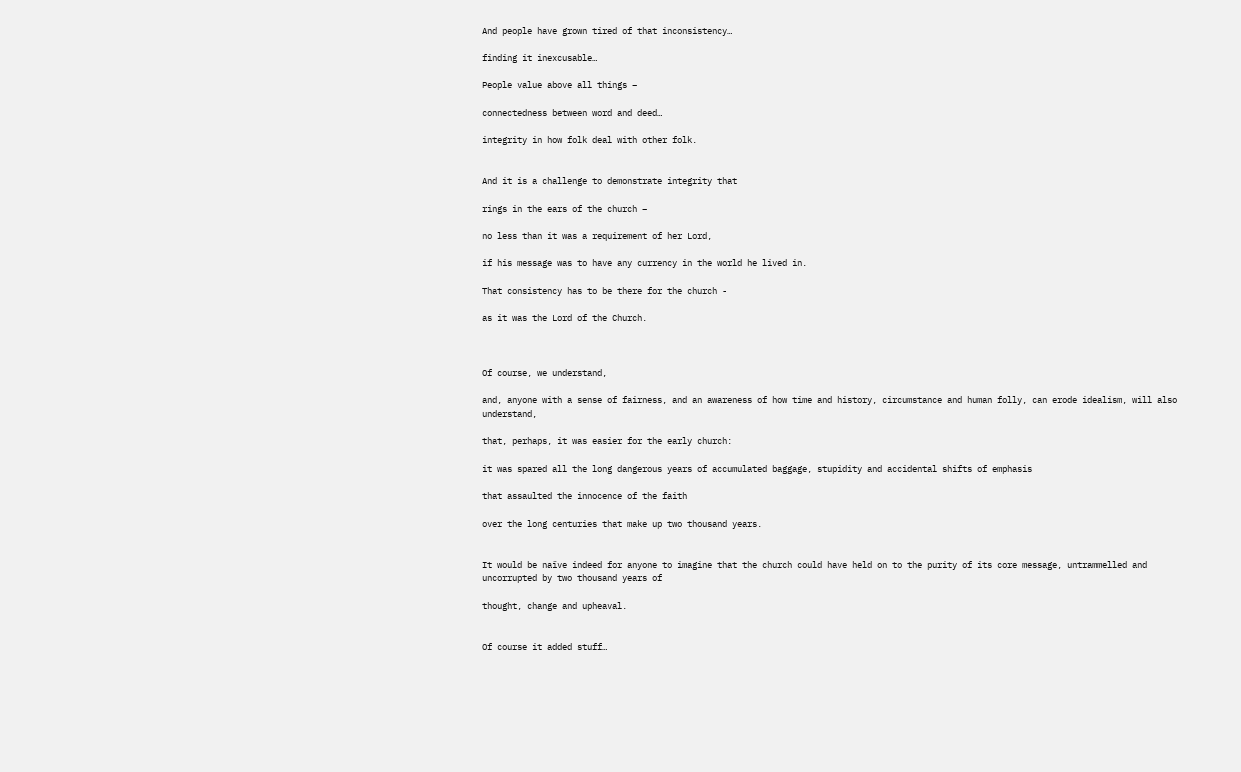And people have grown tired of that inconsistency…

finding it inexcusable…

People value above all things –

connectedness between word and deed…

integrity in how folk deal with other folk.


And it is a challenge to demonstrate integrity that

rings in the ears of the church –

no less than it was a requirement of her Lord,

if his message was to have any currency in the world he lived in.

That consistency has to be there for the church -

as it was the Lord of the Church.



Of course, we understand,

and, anyone with a sense of fairness, and an awareness of how time and history, circumstance and human folly, can erode idealism, will also understand,

that, perhaps, it was easier for the early church:

it was spared all the long dangerous years of accumulated baggage, stupidity and accidental shifts of emphasis

that assaulted the innocence of the faith

over the long centuries that make up two thousand years.


It would be naïve indeed for anyone to imagine that the church could have held on to the purity of its core message, untrammelled and uncorrupted by two thousand years of

thought, change and upheaval.


Of course it added stuff…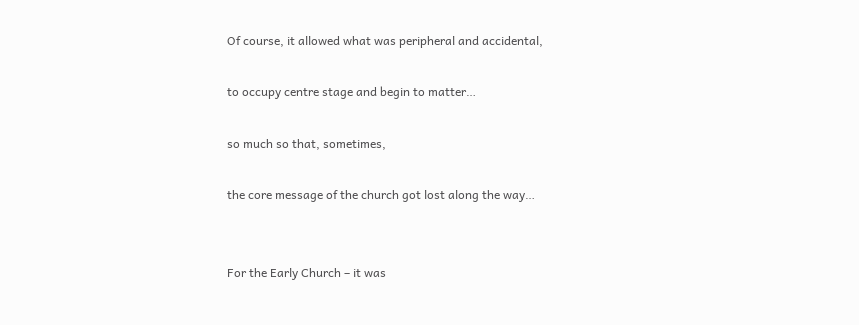Of course, it allowed what was peripheral and accidental,

to occupy centre stage and begin to matter…

so much so that, sometimes,

the core message of the church got lost along the way…


For the Early Church – it was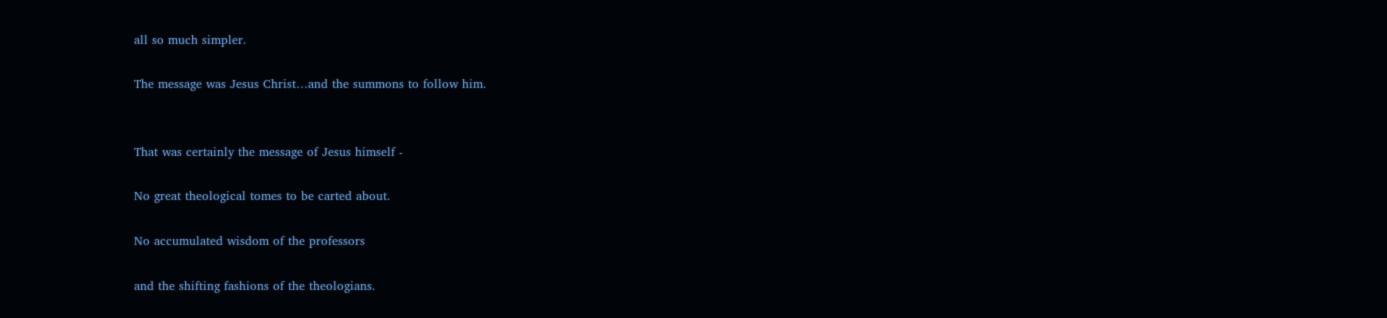all so much simpler.

The message was Jesus Christ…and the summons to follow him.


That was certainly the message of Jesus himself -

No great theological tomes to be carted about.

No accumulated wisdom of the professors

and the shifting fashions of the theologians.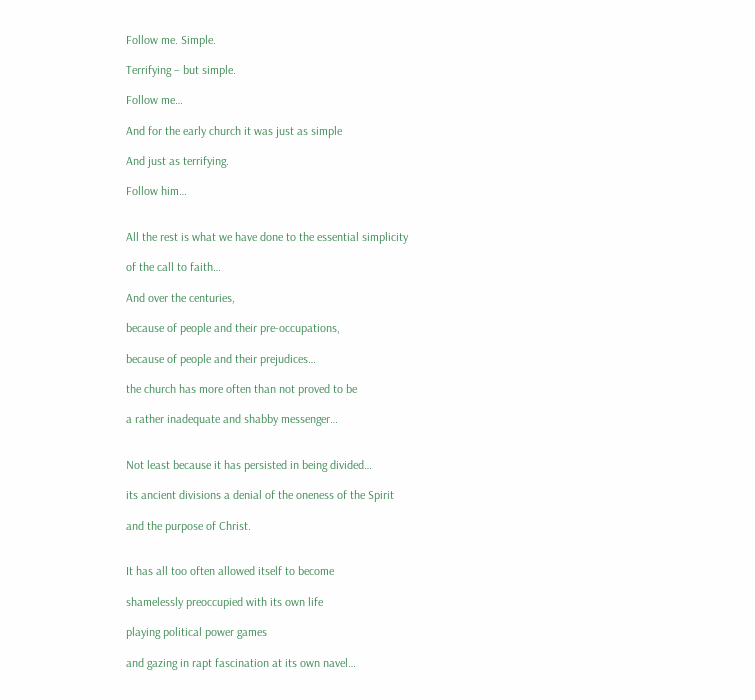Follow me. Simple.

Terrifying – but simple.

Follow me…

And for the early church it was just as simple

And just as terrifying.

Follow him…


All the rest is what we have done to the essential simplicity

of the call to faith…

And over the centuries,

because of people and their pre-occupations,

because of people and their prejudices…

the church has more often than not proved to be

a rather inadequate and shabby messenger…


Not least because it has persisted in being divided…

its ancient divisions a denial of the oneness of the Spirit

and the purpose of Christ.


It has all too often allowed itself to become

shamelessly preoccupied with its own life

playing political power games

and gazing in rapt fascination at its own navel…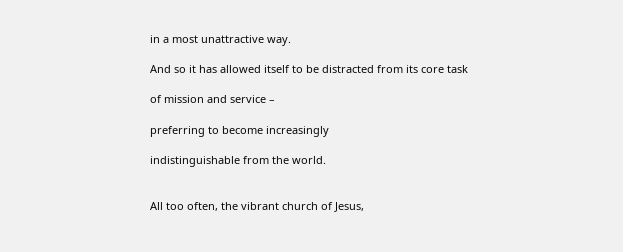in a most unattractive way.

And so it has allowed itself to be distracted from its core task

of mission and service –

preferring to become increasingly

indistinguishable from the world.


All too often, the vibrant church of Jesus,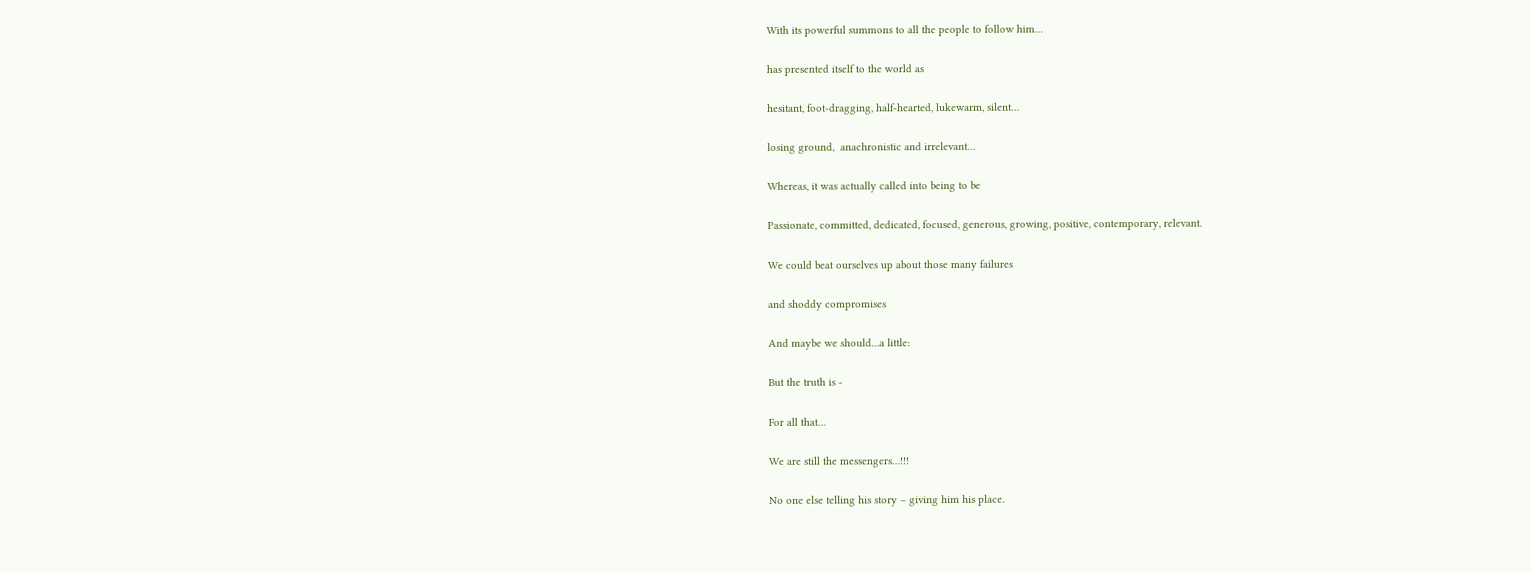With its powerful summons to all the people to follow him…

has presented itself to the world as

hesitant, foot-dragging, half-hearted, lukewarm, silent…

losing ground,  anachronistic and irrelevant…

Whereas, it was actually called into being to be

Passionate, committed, dedicated, focused, generous, growing, positive, contemporary, relevant.

We could beat ourselves up about those many failures

and shoddy compromises

And maybe we should…a little:

But the truth is -

For all that…

We are still the messengers…!!!

No one else telling his story – giving him his place.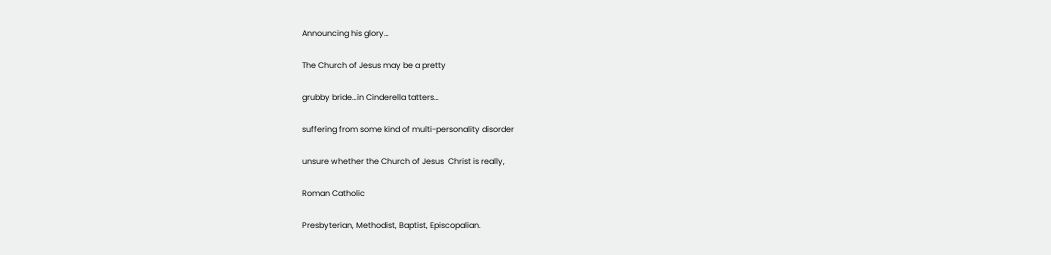Announcing his glory…

The Church of Jesus may be a pretty

grubby bride…in Cinderella tatters…

suffering from some kind of multi-personality disorder

unsure whether the Church of Jesus  Christ is really,

Roman Catholic

Presbyterian, Methodist, Baptist, Episcopalian.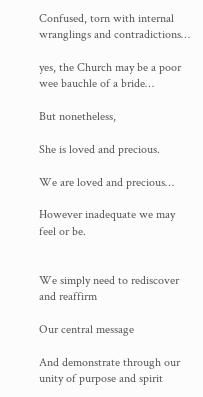Confused, torn with internal wranglings and contradictions…

yes, the Church may be a poor wee bauchle of a bride…

But nonetheless,

She is loved and precious.

We are loved and precious…

However inadequate we may feel or be.


We simply need to rediscover and reaffirm

Our central message

And demonstrate through our unity of purpose and spirit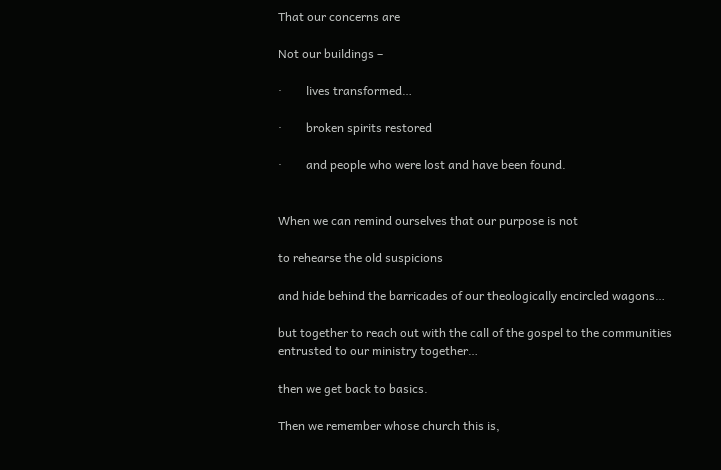That our concerns are

Not our buildings –

·        lives transformed…

·        broken spirits restored

·        and people who were lost and have been found.


When we can remind ourselves that our purpose is not

to rehearse the old suspicions

and hide behind the barricades of our theologically encircled wagons…

but together to reach out with the call of the gospel to the communities entrusted to our ministry together…

then we get back to basics.

Then we remember whose church this is,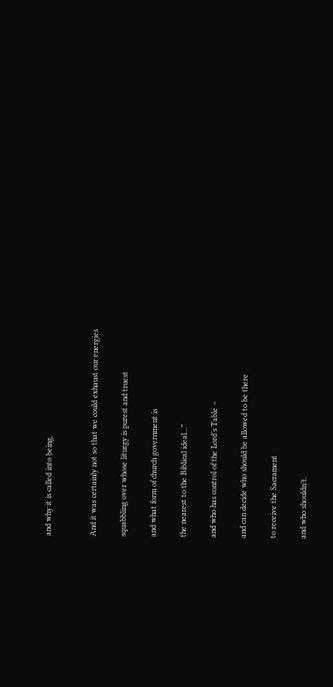and why it is called into being.


And it was certainly not so that we could exhaust our energies

squabbling over whose liturgy is purest and truest

and what form of church government is

the nearest to the Biblical ideal…”

and who has control of the Lord’s Table –

and can decide who should be allowed to be there

to receive the Sacrament

and who shouldn’t.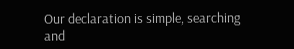Our declaration is simple, searching and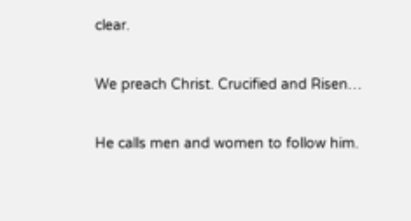clear.

We preach Christ. Crucified and Risen…

He calls men and women to follow him.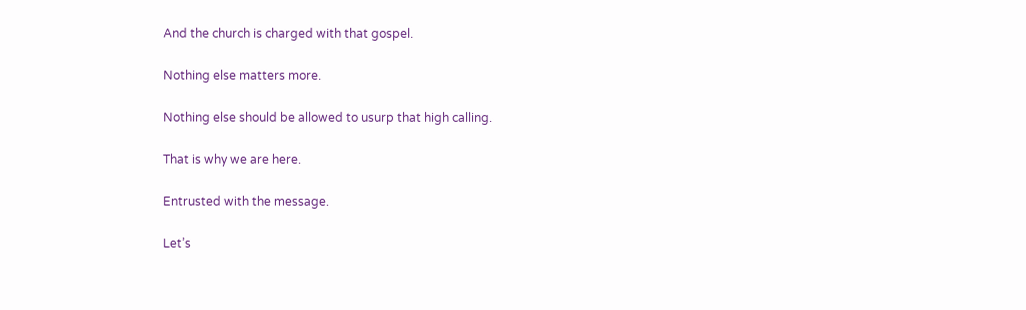And the church is charged with that gospel.

Nothing else matters more.

Nothing else should be allowed to usurp that high calling.

That is why we are here.

Entrusted with the message.

Let’s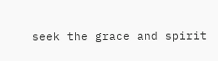seek the grace and spirit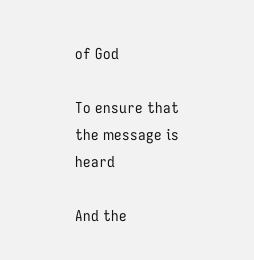of God

To ensure that the message is heard

And the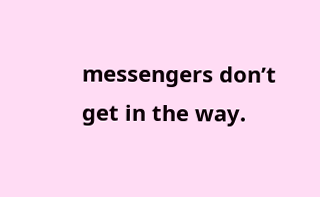messengers don’t get in the way.